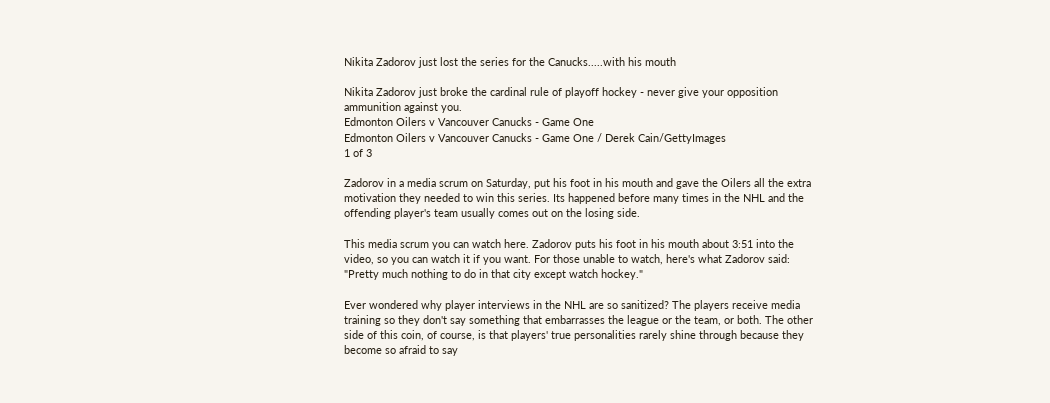Nikita Zadorov just lost the series for the Canucks.....with his mouth

Nikita Zadorov just broke the cardinal rule of playoff hockey - never give your opposition ammunition against you.
Edmonton Oilers v Vancouver Canucks - Game One
Edmonton Oilers v Vancouver Canucks - Game One / Derek Cain/GettyImages
1 of 3

Zadorov in a media scrum on Saturday, put his foot in his mouth and gave the Oilers all the extra motivation they needed to win this series. Its happened before many times in the NHL and the offending player's team usually comes out on the losing side.

This media scrum you can watch here. Zadorov puts his foot in his mouth about 3:51 into the video, so you can watch it if you want. For those unable to watch, here's what Zadorov said: "Pretty much nothing to do in that city except watch hockey."

Ever wondered why player interviews in the NHL are so sanitized? The players receive media training so they don't say something that embarrasses the league or the team, or both. The other side of this coin, of course, is that players' true personalities rarely shine through because they become so afraid to say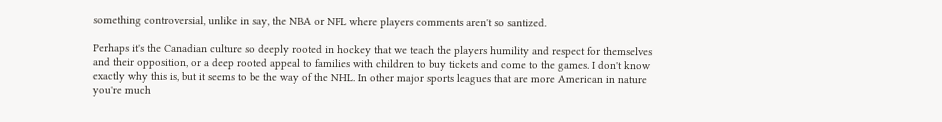something controversial, unlike in say, the NBA or NFL where players comments aren't so santized.

Perhaps it's the Canadian culture so deeply rooted in hockey that we teach the players humility and respect for themselves and their opposition, or a deep rooted appeal to families with children to buy tickets and come to the games. I don't know exactly why this is, but it seems to be the way of the NHL. In other major sports leagues that are more American in nature you're much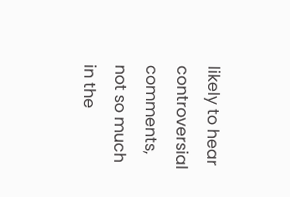likely to hear controversial comments, not so much in the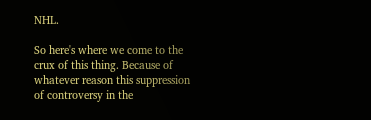NHL.

So here's where we come to the crux of this thing. Because of whatever reason this suppression of controversy in the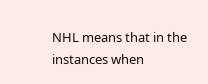NHL means that in the instances when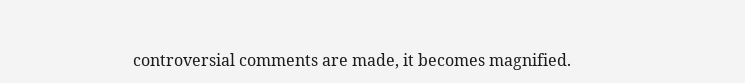controversial comments are made, it becomes magnified.